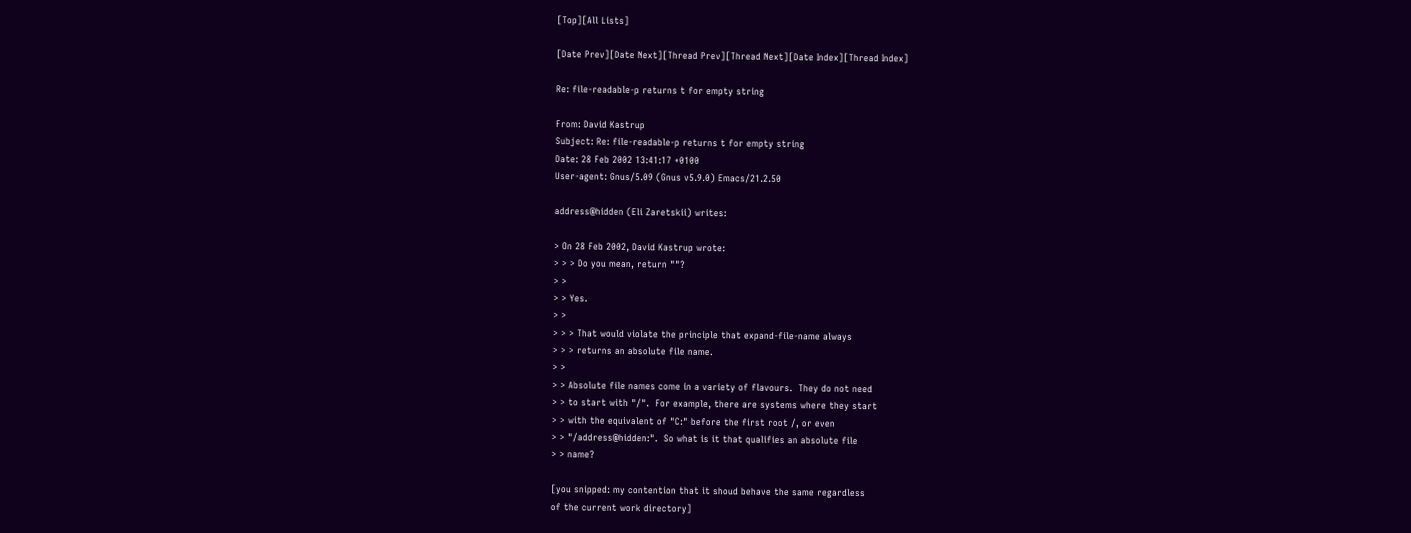[Top][All Lists]

[Date Prev][Date Next][Thread Prev][Thread Next][Date Index][Thread Index]

Re: file-readable-p returns t for empty string

From: David Kastrup
Subject: Re: file-readable-p returns t for empty string
Date: 28 Feb 2002 13:41:17 +0100
User-agent: Gnus/5.09 (Gnus v5.9.0) Emacs/21.2.50

address@hidden (Eli Zaretskii) writes:

> On 28 Feb 2002, David Kastrup wrote:
> > > Do you mean, return ""?
> >
> > Yes.
> >
> > > That would violate the principle that expand-file-name always
> > > returns an absolute file name.
> >
> > Absolute file names come in a variety of flavours.  They do not need
> > to start with "/".  For example, there are systems where they start
> > with the equivalent of "C:" before the first root /, or even
> > "/address@hidden:".  So what is it that qualifies an absolute file
> > name?

[you snipped: my contention that it shoud behave the same regardless
of the current work directory]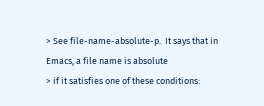> See file-name-absolute-p.  It says that in Emacs, a file name is absolute
> if it satisfies one of these conditions: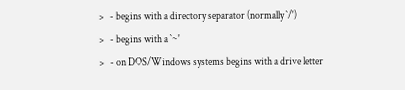>   - begins with a directory separator (normally `/')
>   - begins with a `~'
>   - on DOS/Windows systems begins with a drive letter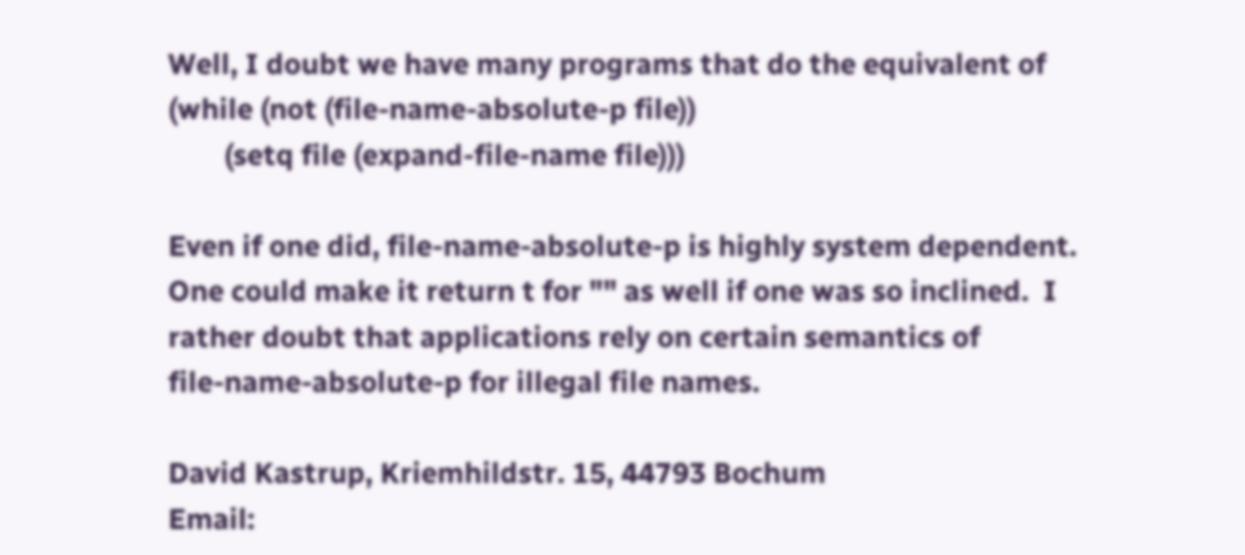Well, I doubt we have many programs that do the equivalent of
(while (not (file-name-absolute-p file))
        (setq file (expand-file-name file)))

Even if one did, file-name-absolute-p is highly system dependent.
One could make it return t for "" as well if one was so inclined.  I
rather doubt that applications rely on certain semantics of
file-name-absolute-p for illegal file names.

David Kastrup, Kriemhildstr. 15, 44793 Bochum
Email: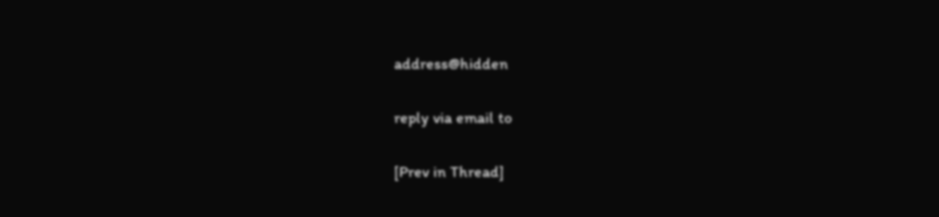address@hidden

reply via email to

[Prev in Thread]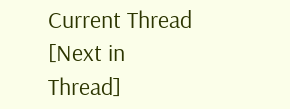Current Thread [Next in Thread]